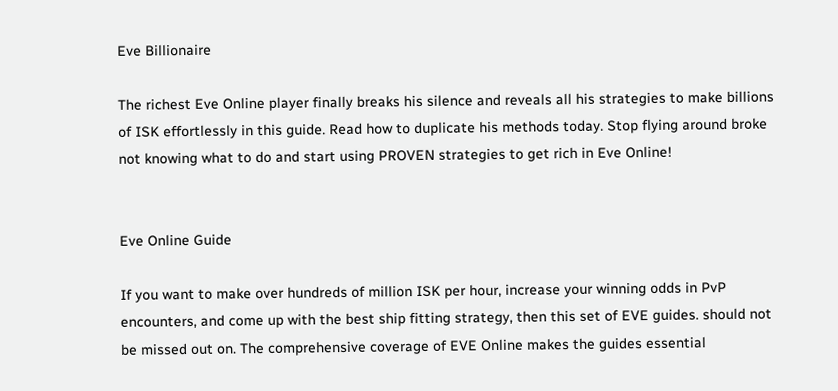Eve Billionaire

The richest Eve Online player finally breaks his silence and reveals all his strategies to make billions of ISK effortlessly in this guide. Read how to duplicate his methods today. Stop flying around broke not knowing what to do and start using PROVEN strategies to get rich in Eve Online!


Eve Online Guide

If you want to make over hundreds of million ISK per hour, increase your winning odds in PvP encounters, and come up with the best ship fitting strategy, then this set of EVE guides. should not be missed out on. The comprehensive coverage of EVE Online makes the guides essential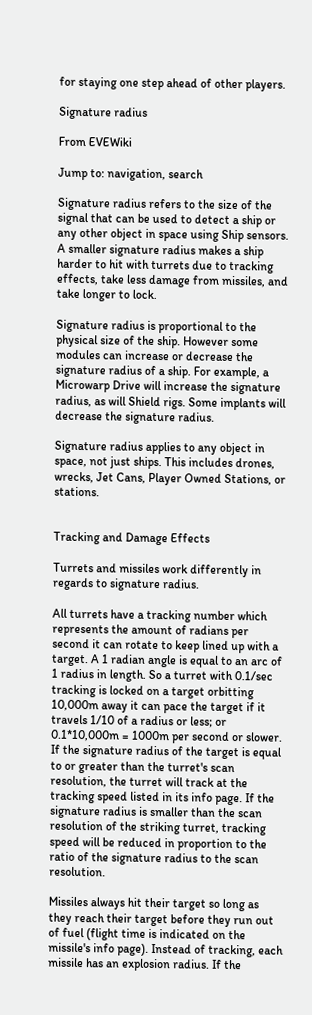for staying one step ahead of other players.

Signature radius

From EVEWiki

Jump to: navigation, search

Signature radius refers to the size of the signal that can be used to detect a ship or any other object in space using Ship sensors. A smaller signature radius makes a ship harder to hit with turrets due to tracking effects, take less damage from missiles, and take longer to lock.

Signature radius is proportional to the physical size of the ship. However some modules can increase or decrease the signature radius of a ship. For example, a Microwarp Drive will increase the signature radius, as will Shield rigs. Some implants will decrease the signature radius.

Signature radius applies to any object in space, not just ships. This includes drones, wrecks, Jet Cans, Player Owned Stations, or stations.


Tracking and Damage Effects

Turrets and missiles work differently in regards to signature radius.

All turrets have a tracking number which represents the amount of radians per second it can rotate to keep lined up with a target. A 1 radian angle is equal to an arc of 1 radius in length. So a turret with 0.1/sec tracking is locked on a target orbitting 10,000m away it can pace the target if it travels 1/10 of a radius or less; or 0.1*10,000m = 1000m per second or slower. If the signature radius of the target is equal to or greater than the turret's scan resolution, the turret will track at the tracking speed listed in its info page. If the signature radius is smaller than the scan resolution of the striking turret, tracking speed will be reduced in proportion to the ratio of the signature radius to the scan resolution.

Missiles always hit their target so long as they reach their target before they run out of fuel (flight time is indicated on the missile's info page). Instead of tracking, each missile has an explosion radius. If the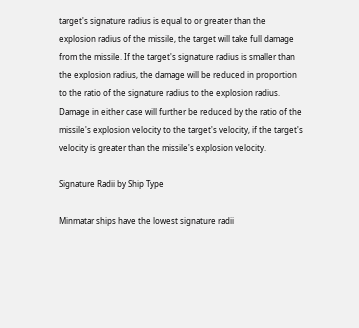target's signature radius is equal to or greater than the explosion radius of the missile, the target will take full damage from the missile. If the target's signature radius is smaller than the explosion radius, the damage will be reduced in proportion to the ratio of the signature radius to the explosion radius. Damage in either case will further be reduced by the ratio of the missile's explosion velocity to the target's velocity, if the target's velocity is greater than the missile's explosion velocity.

Signature Radii by Ship Type

Minmatar ships have the lowest signature radii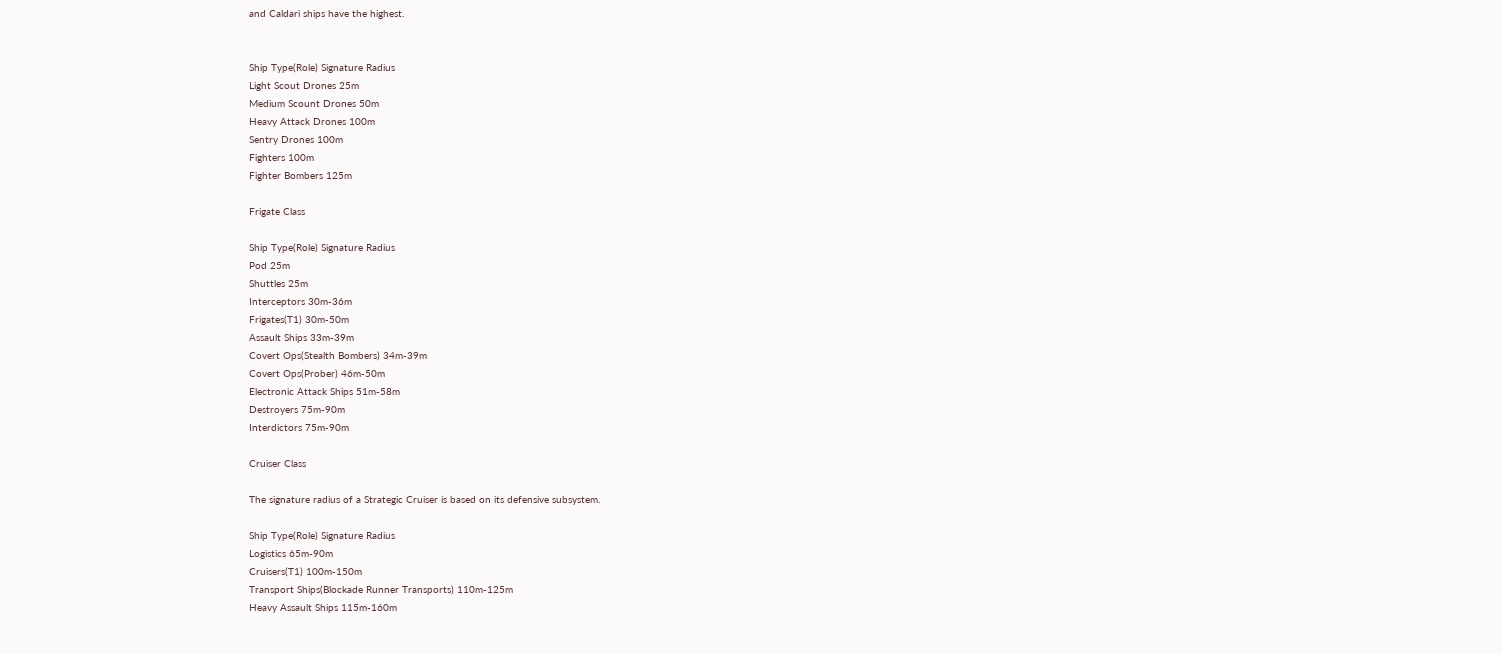and Caldari ships have the highest.


Ship Type(Role) Signature Radius
Light Scout Drones 25m
Medium Scount Drones 50m
Heavy Attack Drones 100m
Sentry Drones 100m
Fighters 100m
Fighter Bombers 125m

Frigate Class

Ship Type(Role) Signature Radius
Pod 25m
Shuttles 25m
Interceptors 30m-36m
Frigates(T1) 30m-50m
Assault Ships 33m-39m
Covert Ops(Stealth Bombers) 34m-39m
Covert Ops(Prober) 46m-50m
Electronic Attack Ships 51m-58m
Destroyers 75m-90m
Interdictors 75m-90m

Cruiser Class

The signature radius of a Strategic Cruiser is based on its defensive subsystem.

Ship Type(Role) Signature Radius
Logistics 65m-90m
Cruisers(T1) 100m-150m
Transport Ships(Blockade Runner Transports) 110m-125m
Heavy Assault Ships 115m-160m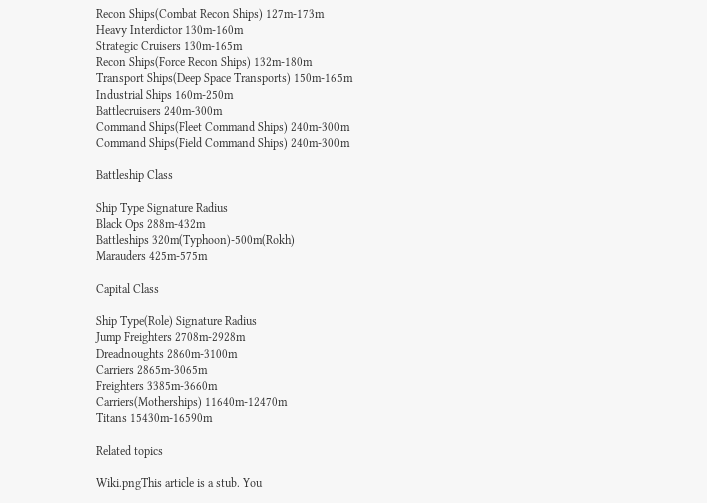Recon Ships(Combat Recon Ships) 127m-173m
Heavy Interdictor 130m-160m
Strategic Cruisers 130m-165m
Recon Ships(Force Recon Ships) 132m-180m
Transport Ships(Deep Space Transports) 150m-165m
Industrial Ships 160m-250m
Battlecruisers 240m-300m
Command Ships(Fleet Command Ships) 240m-300m
Command Ships(Field Command Ships) 240m-300m

Battleship Class

Ship Type Signature Radius
Black Ops 288m-432m
Battleships 320m(Typhoon)-500m(Rokh)
Marauders 425m-575m

Capital Class

Ship Type(Role) Signature Radius
Jump Freighters 2708m-2928m
Dreadnoughts 2860m-3100m
Carriers 2865m-3065m
Freighters 3385m-3660m
Carriers(Motherships) 11640m-12470m
Titans 15430m-16590m

Related topics

Wiki.pngThis article is a stub. You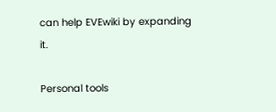can help EVEwiki by expanding it.

Personal tools